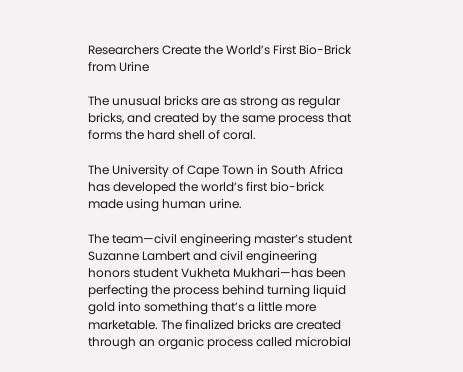Researchers Create the World’s First Bio-Brick from Urine

The unusual bricks are as strong as regular bricks, and created by the same process that forms the hard shell of coral.

The University of Cape Town in South Africa has developed the world’s first bio-brick made using human urine.

The team—civil engineering master’s student Suzanne Lambert and civil engineering honors student Vukheta Mukhari—has been perfecting the process behind turning liquid gold into something that’s a little more marketable. The finalized bricks are created through an organic process called microbial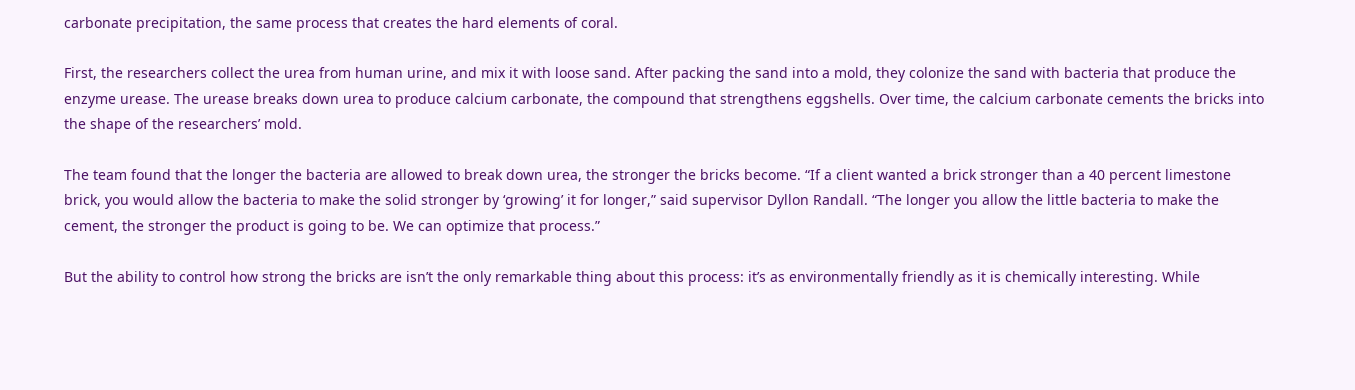carbonate precipitation, the same process that creates the hard elements of coral.

First, the researchers collect the urea from human urine, and mix it with loose sand. After packing the sand into a mold, they colonize the sand with bacteria that produce the enzyme urease. The urease breaks down urea to produce calcium carbonate, the compound that strengthens eggshells. Over time, the calcium carbonate cements the bricks into the shape of the researchers’ mold.

The team found that the longer the bacteria are allowed to break down urea, the stronger the bricks become. “If a client wanted a brick stronger than a 40 percent limestone brick, you would allow the bacteria to make the solid stronger by ‘growing’ it for longer,” said supervisor Dyllon Randall. “The longer you allow the little bacteria to make the cement, the stronger the product is going to be. We can optimize that process.”

But the ability to control how strong the bricks are isn’t the only remarkable thing about this process: it’s as environmentally friendly as it is chemically interesting. While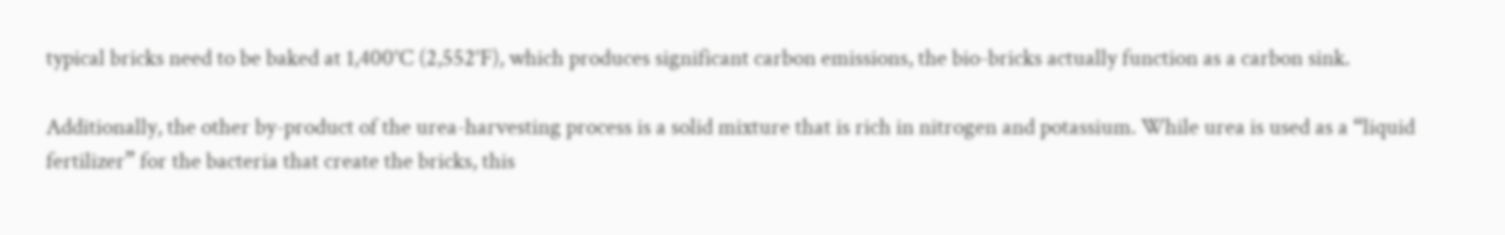typical bricks need to be baked at 1,400°C (2,552°F), which produces significant carbon emissions, the bio-bricks actually function as a carbon sink.

Additionally, the other by-product of the urea-harvesting process is a solid mixture that is rich in nitrogen and potassium. While urea is used as a “liquid fertilizer” for the bacteria that create the bricks, this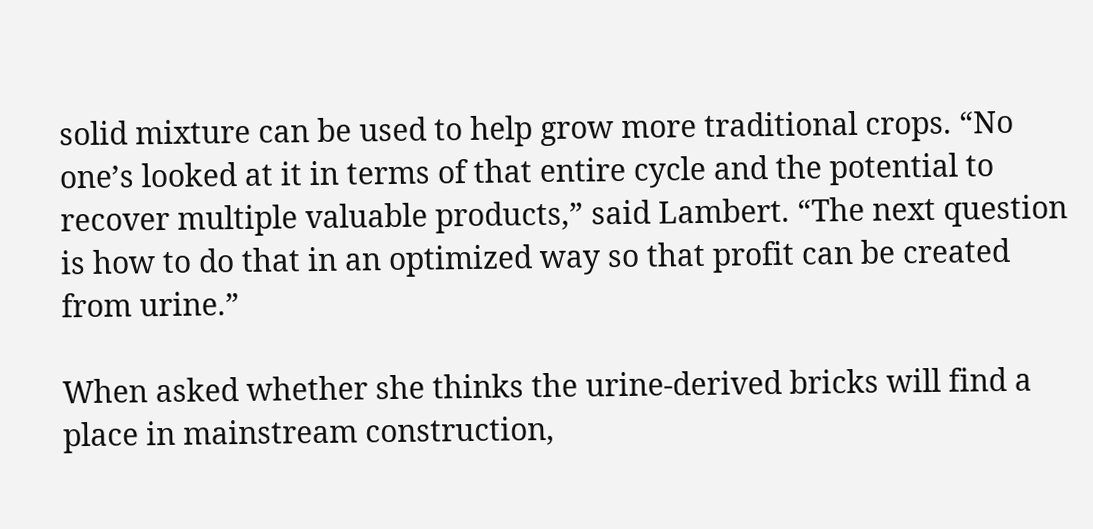solid mixture can be used to help grow more traditional crops. “No one’s looked at it in terms of that entire cycle and the potential to recover multiple valuable products,” said Lambert. “The next question is how to do that in an optimized way so that profit can be created from urine.”

When asked whether she thinks the urine-derived bricks will find a place in mainstream construction,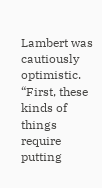Lambert was cautiously optimistic. “First, these kinds of things require putting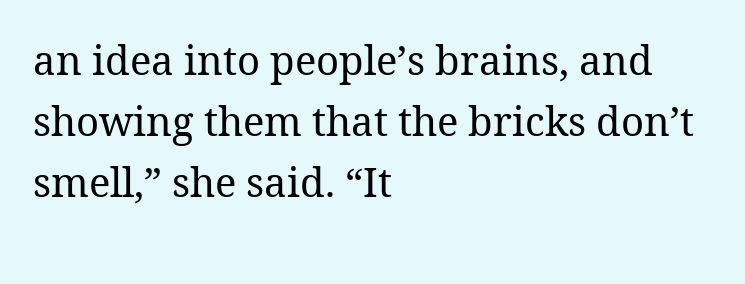an idea into people’s brains, and showing them that the bricks don’t smell,” she said. “It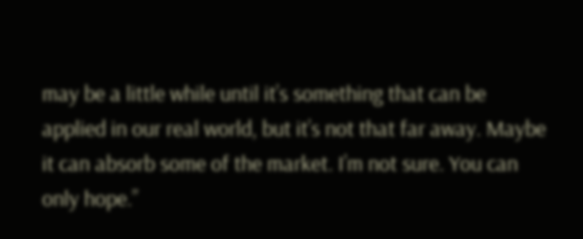may be a little while until it’s something that can be applied in our real world, but it’s not that far away. Maybe it can absorb some of the market. I’m not sure. You can only hope.”